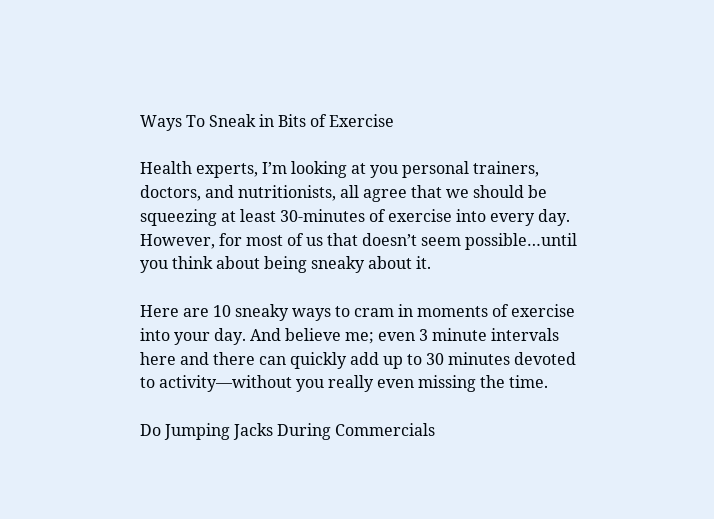Ways To Sneak in Bits of Exercise

Health experts, I’m looking at you personal trainers, doctors, and nutritionists, all agree that we should be squeezing at least 30-minutes of exercise into every day. However, for most of us that doesn’t seem possible…until you think about being sneaky about it.

Here are 10 sneaky ways to cram in moments of exercise into your day. And believe me; even 3 minute intervals here and there can quickly add up to 30 minutes devoted to activity—without you really even missing the time.

Do Jumping Jacks During Commercials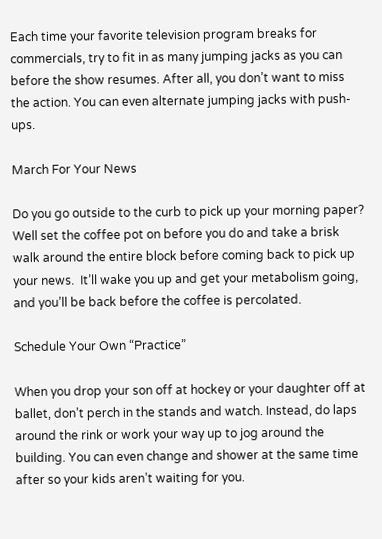Each time your favorite television program breaks for commercials, try to fit in as many jumping jacks as you can before the show resumes. After all, you don’t want to miss the action. You can even alternate jumping jacks with push-ups.

March For Your News

Do you go outside to the curb to pick up your morning paper? Well set the coffee pot on before you do and take a brisk walk around the entire block before coming back to pick up your news.  It’ll wake you up and get your metabolism going, and you’ll be back before the coffee is percolated.

Schedule Your Own “Practice”

When you drop your son off at hockey or your daughter off at ballet, don’t perch in the stands and watch. Instead, do laps around the rink or work your way up to jog around the building. You can even change and shower at the same time after so your kids aren’t waiting for you.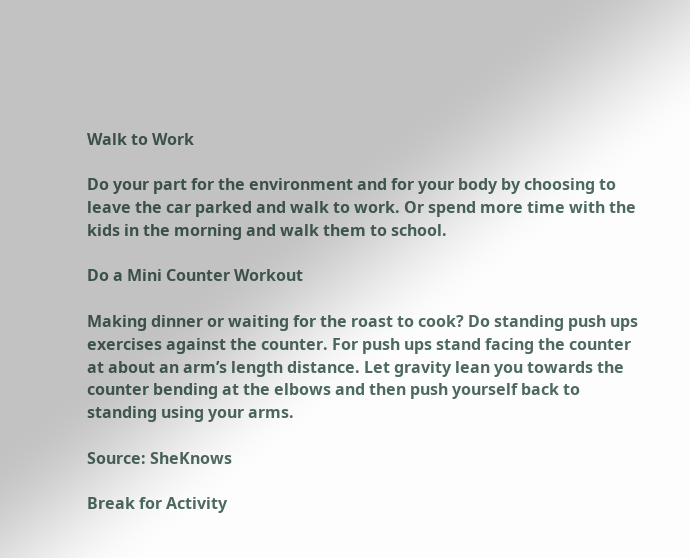Walk to Work

Do your part for the environment and for your body by choosing to leave the car parked and walk to work. Or spend more time with the kids in the morning and walk them to school.

Do a Mini Counter Workout

Making dinner or waiting for the roast to cook? Do standing push ups exercises against the counter. For push ups stand facing the counter at about an arm’s length distance. Let gravity lean you towards the counter bending at the elbows and then push yourself back to standing using your arms.

Source: SheKnows

Break for Activity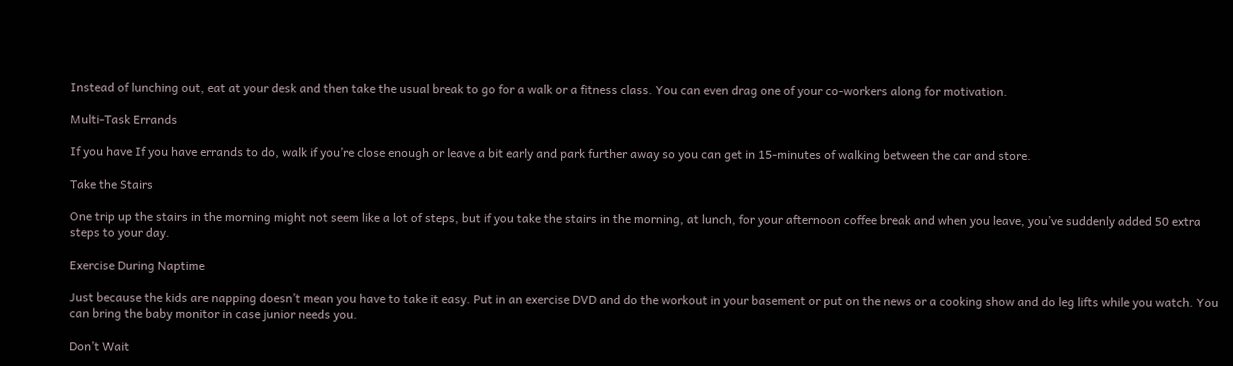Instead of lunching out, eat at your desk and then take the usual break to go for a walk or a fitness class. You can even drag one of your co-workers along for motivation.

Multi-Task Errands

If you have If you have errands to do, walk if you’re close enough or leave a bit early and park further away so you can get in 15-minutes of walking between the car and store.

Take the Stairs

One trip up the stairs in the morning might not seem like a lot of steps, but if you take the stairs in the morning, at lunch, for your afternoon coffee break and when you leave, you’ve suddenly added 50 extra steps to your day.

Exercise During Naptime

Just because the kids are napping doesn’t mean you have to take it easy. Put in an exercise DVD and do the workout in your basement or put on the news or a cooking show and do leg lifts while you watch. You can bring the baby monitor in case junior needs you.

Don’t Wait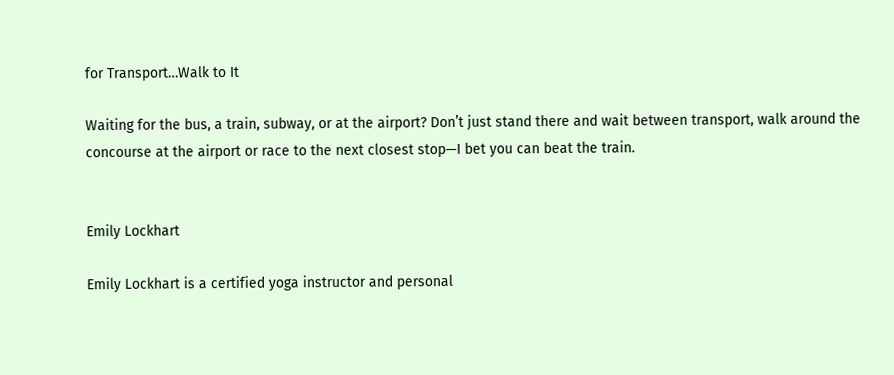for Transport…Walk to It

Waiting for the bus, a train, subway, or at the airport? Don’t just stand there and wait between transport, walk around the concourse at the airport or race to the next closest stop—I bet you can beat the train.


Emily Lockhart

Emily Lockhart is a certified yoga instructor and personal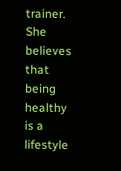trainer. She believes that being healthy is a lifestyle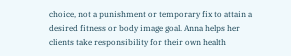choice, not a punishment or temporary fix to attain a desired fitness or body image goal. Anna helps her clients take responsibility for their own health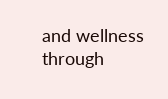and wellness through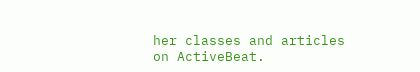her classes and articles on ActiveBeat.